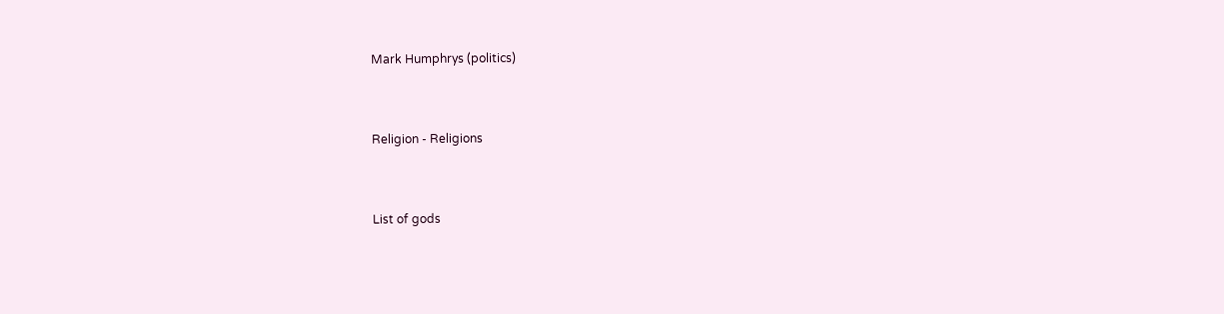Mark Humphrys (politics)


Religion - Religions


List of gods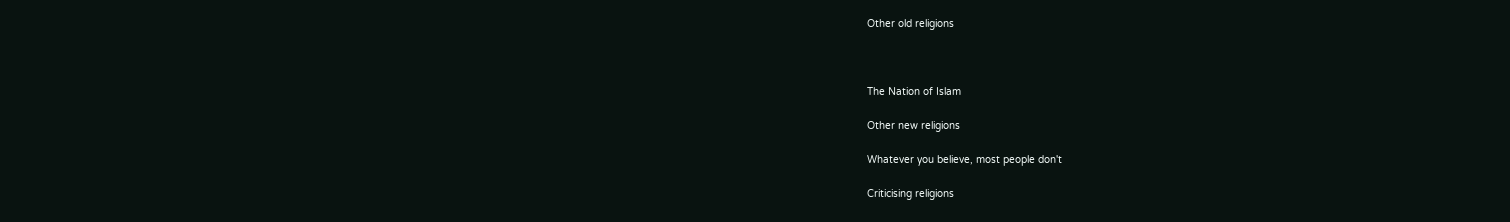Other old religions



The Nation of Islam

Other new religions

Whatever you believe, most people don't

Criticising religions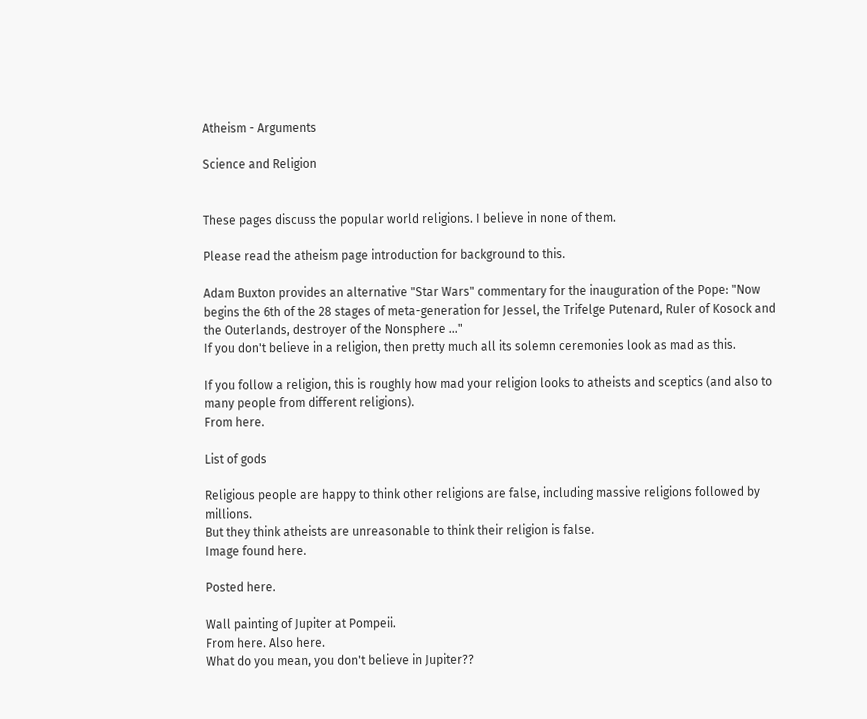Atheism - Arguments

Science and Religion


These pages discuss the popular world religions. I believe in none of them.

Please read the atheism page introduction for background to this.

Adam Buxton provides an alternative "Star Wars" commentary for the inauguration of the Pope: "Now begins the 6th of the 28 stages of meta-generation for Jessel, the Trifelge Putenard, Ruler of Kosock and the Outerlands, destroyer of the Nonsphere ..."
If you don't believe in a religion, then pretty much all its solemn ceremonies look as mad as this.

If you follow a religion, this is roughly how mad your religion looks to atheists and sceptics (and also to many people from different religions).
From here.

List of gods

Religious people are happy to think other religions are false, including massive religions followed by millions.
But they think atheists are unreasonable to think their religion is false.
Image found here.

Posted here.

Wall painting of Jupiter at Pompeii.
From here. Also here.
What do you mean, you don't believe in Jupiter??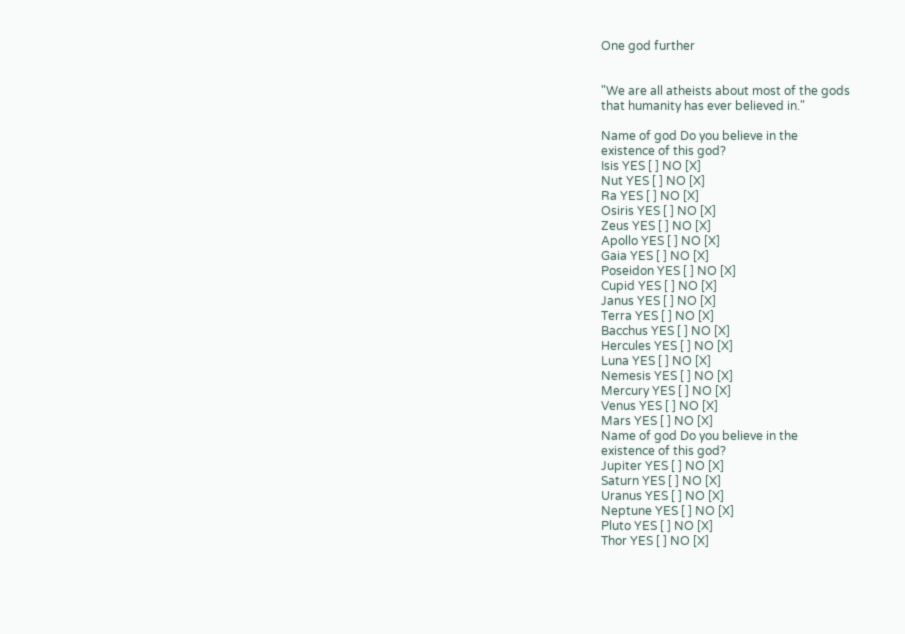One god further


"We are all atheists about most of the gods
that humanity has ever believed in."

Name of god Do you believe in the
existence of this god?
Isis YES [ ] NO [X]
Nut YES [ ] NO [X]
Ra YES [ ] NO [X]
Osiris YES [ ] NO [X]
Zeus YES [ ] NO [X]
Apollo YES [ ] NO [X]
Gaia YES [ ] NO [X]
Poseidon YES [ ] NO [X]
Cupid YES [ ] NO [X]
Janus YES [ ] NO [X]
Terra YES [ ] NO [X]
Bacchus YES [ ] NO [X]
Hercules YES [ ] NO [X]
Luna YES [ ] NO [X]
Nemesis YES [ ] NO [X]
Mercury YES [ ] NO [X]
Venus YES [ ] NO [X]
Mars YES [ ] NO [X]
Name of god Do you believe in the
existence of this god?
Jupiter YES [ ] NO [X]
Saturn YES [ ] NO [X]
Uranus YES [ ] NO [X]
Neptune YES [ ] NO [X]
Pluto YES [ ] NO [X]
Thor YES [ ] NO [X]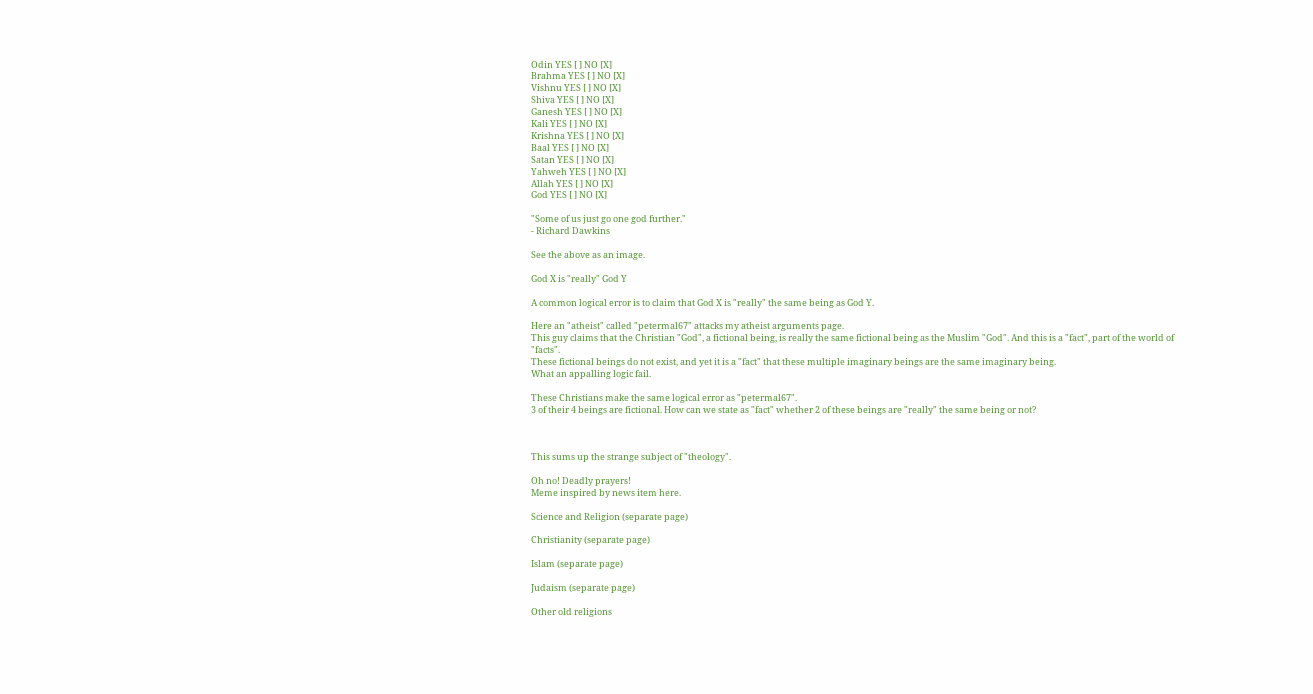Odin YES [ ] NO [X]
Brahma YES [ ] NO [X]
Vishnu YES [ ] NO [X]
Shiva YES [ ] NO [X]
Ganesh YES [ ] NO [X]
Kali YES [ ] NO [X]
Krishna YES [ ] NO [X]
Baal YES [ ] NO [X]
Satan YES [ ] NO [X]
Yahweh YES [ ] NO [X]
Allah YES [ ] NO [X]
God YES [ ] NO [X]

"Some of us just go one god further."
- Richard Dawkins

See the above as an image.

God X is "really" God Y

A common logical error is to claim that God X is "really" the same being as God Y.

Here an "atheist" called "petermal67" attacks my atheist arguments page.
This guy claims that the Christian "God", a fictional being, is really the same fictional being as the Muslim "God". And this is a "fact", part of the world of "facts".
These fictional beings do not exist, and yet it is a "fact" that these multiple imaginary beings are the same imaginary being.
What an appalling logic fail.

These Christians make the same logical error as "petermal67".
3 of their 4 beings are fictional. How can we state as "fact" whether 2 of these beings are "really" the same being or not?



This sums up the strange subject of "theology".

Oh no! Deadly prayers!
Meme inspired by news item here.

Science and Religion (separate page)

Christianity (separate page)

Islam (separate page)

Judaism (separate page)

Other old religions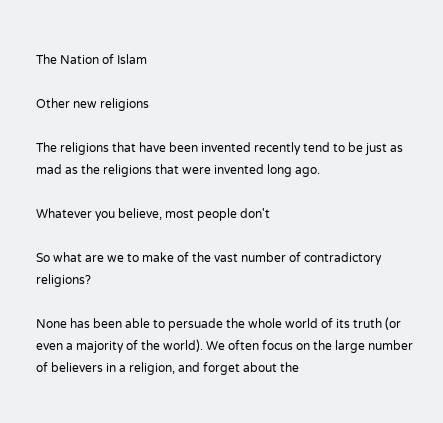The Nation of Islam

Other new religions

The religions that have been invented recently tend to be just as mad as the religions that were invented long ago.

Whatever you believe, most people don't

So what are we to make of the vast number of contradictory religions?

None has been able to persuade the whole world of its truth (or even a majority of the world). We often focus on the large number of believers in a religion, and forget about the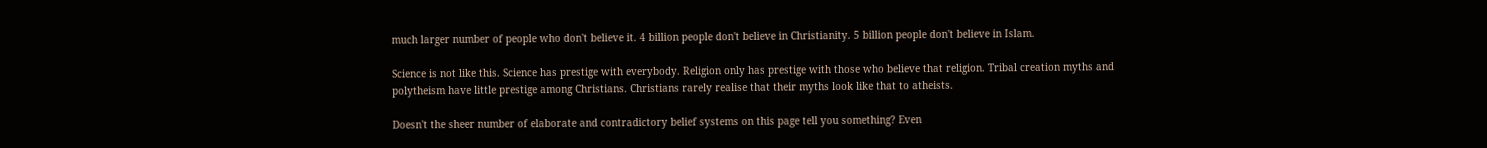much larger number of people who don't believe it. 4 billion people don't believe in Christianity. 5 billion people don't believe in Islam.

Science is not like this. Science has prestige with everybody. Religion only has prestige with those who believe that religion. Tribal creation myths and polytheism have little prestige among Christians. Christians rarely realise that their myths look like that to atheists.

Doesn't the sheer number of elaborate and contradictory belief systems on this page tell you something? Even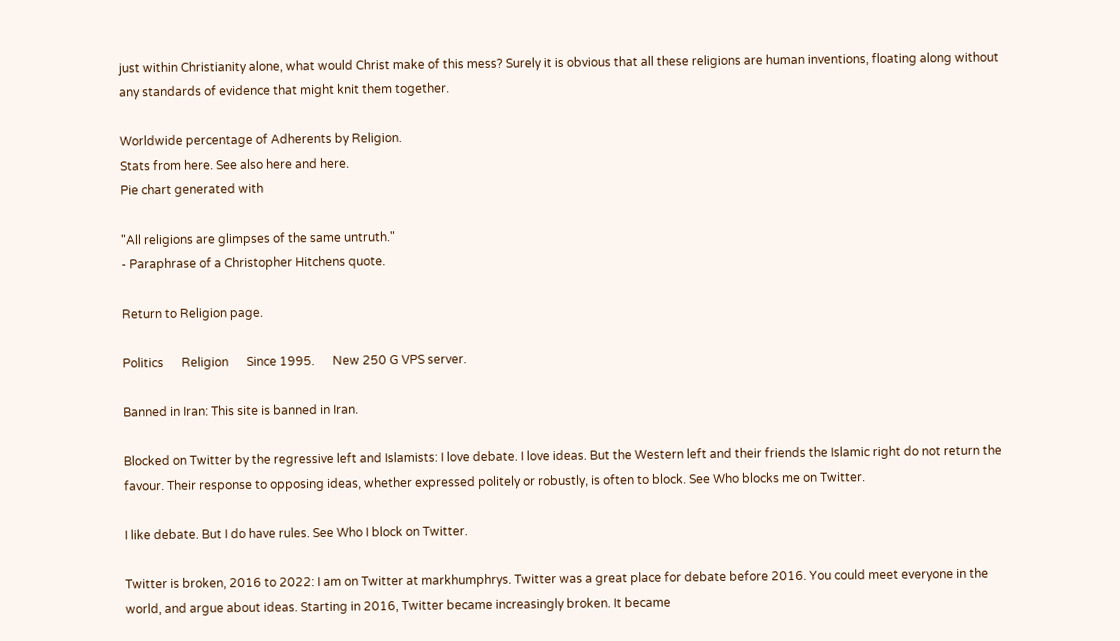just within Christianity alone, what would Christ make of this mess? Surely it is obvious that all these religions are human inventions, floating along without any standards of evidence that might knit them together.

Worldwide percentage of Adherents by Religion.
Stats from here. See also here and here.
Pie chart generated with

"All religions are glimpses of the same untruth."
- Paraphrase of a Christopher Hitchens quote.

Return to Religion page.

Politics      Religion      Since 1995.      New 250 G VPS server.

Banned in Iran: This site is banned in Iran.

Blocked on Twitter by the regressive left and Islamists: I love debate. I love ideas. But the Western left and their friends the Islamic right do not return the favour. Their response to opposing ideas, whether expressed politely or robustly, is often to block. See Who blocks me on Twitter.

I like debate. But I do have rules. See Who I block on Twitter.

Twitter is broken, 2016 to 2022: I am on Twitter at markhumphrys. Twitter was a great place for debate before 2016. You could meet everyone in the world, and argue about ideas. Starting in 2016, Twitter became increasingly broken. It became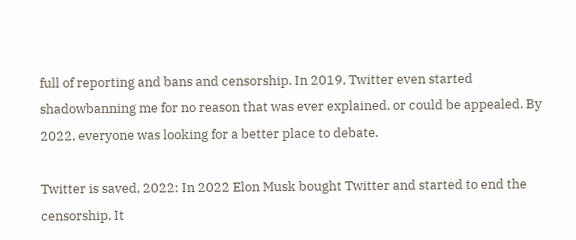full of reporting and bans and censorship. In 2019, Twitter even started shadowbanning me for no reason that was ever explained, or could be appealed. By 2022, everyone was looking for a better place to debate.

Twitter is saved, 2022: In 2022 Elon Musk bought Twitter and started to end the censorship. It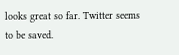looks great so far. Twitter seems to be saved.